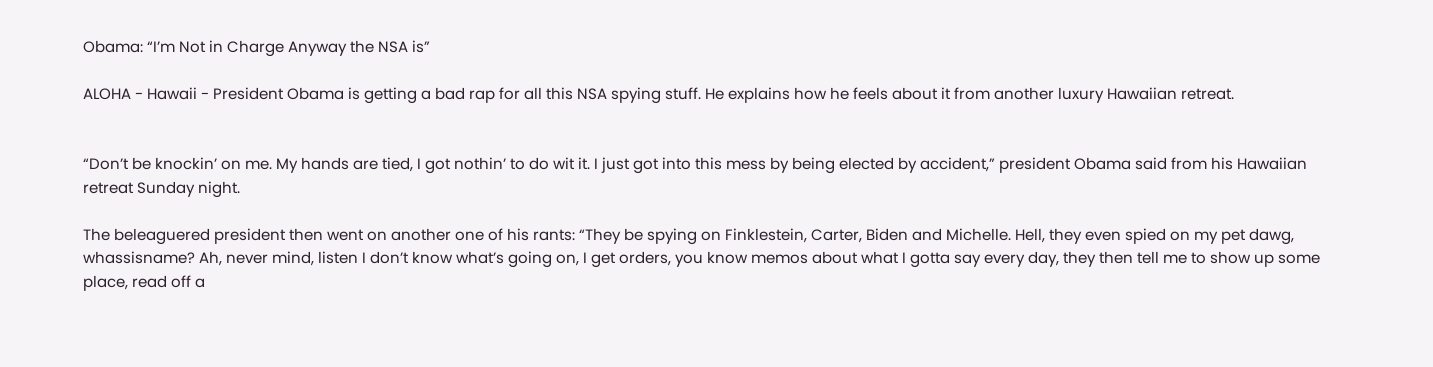Obama: “I’m Not in Charge Anyway the NSA is”

ALOHA - Hawaii - President Obama is getting a bad rap for all this NSA spying stuff. He explains how he feels about it from another luxury Hawaiian retreat.


“Don’t be knockin’ on me. My hands are tied, I got nothin’ to do wit it. I just got into this mess by being elected by accident,” president Obama said from his Hawaiian retreat Sunday night.

The beleaguered president then went on another one of his rants: “They be spying on Finklestein, Carter, Biden and Michelle. Hell, they even spied on my pet dawg, whassisname? Ah, never mind, listen I don’t know what’s going on, I get orders, you know memos about what I gotta say every day, they then tell me to show up some place, read off a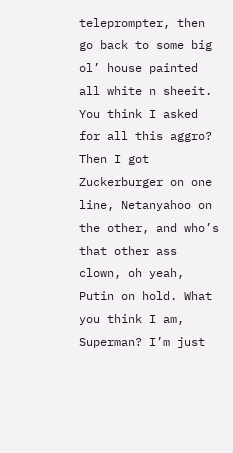teleprompter, then go back to some big ol’ house painted all white n sheeit. You think I asked for all this aggro? Then I got Zuckerburger on one line, Netanyahoo on the other, and who’s that other ass clown, oh yeah, Putin on hold. What you think I am, Superman? I’m just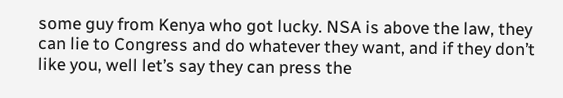some guy from Kenya who got lucky. NSA is above the law, they can lie to Congress and do whatever they want, and if they don’t like you, well let’s say they can press the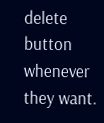delete button whenever they want.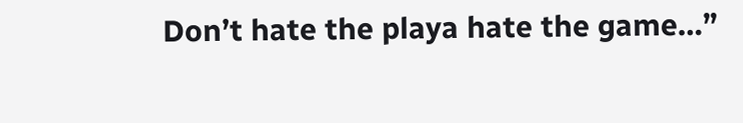Don’t hate the playa hate the game…”